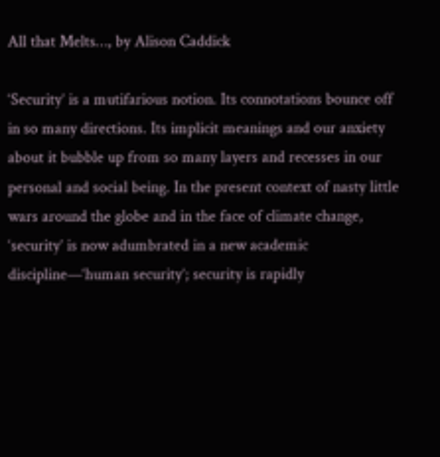All that Melts…, by Alison Caddick

‘Security’ is a mutifarious notion. Its connotations bounce off in so many directions. Its implicit meanings and our anxiety about it bubble up from so many layers and recesses in our personal and social being. In the present context of nasty little wars around the globe and in the face of climate change, ‘security’ is now adumbrated in a new academic discipline—‘human security’; security is rapidly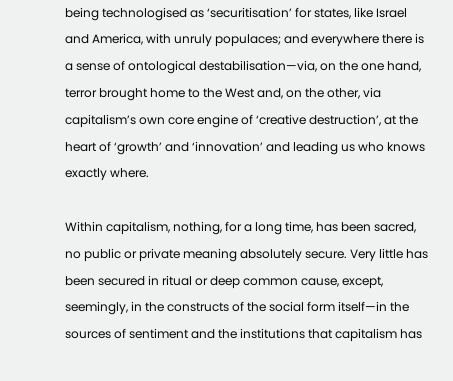being technologised as ‘securitisation’ for states, like Israel and America, with unruly populaces; and everywhere there is a sense of ontological destabilisation—via, on the one hand, terror brought home to the West and, on the other, via capitalism’s own core engine of ‘creative destruction’, at the heart of ‘growth’ and ‘innovation’ and leading us who knows exactly where.

Within capitalism, nothing, for a long time, has been sacred, no public or private meaning absolutely secure. Very little has been secured in ritual or deep common cause, except, seemingly, in the constructs of the social form itself—in the sources of sentiment and the institutions that capitalism has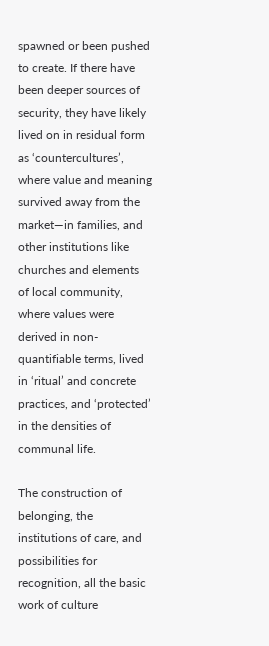spawned or been pushed to create. If there have been deeper sources of security, they have likely lived on in residual form as ‘countercultures’, where value and meaning survived away from the market—in families, and other institutions like churches and elements of local community, where values were derived in non-quantifiable terms, lived in ‘ritual’ and concrete practices, and ‘protected’ in the densities of communal life.

The construction of belonging, the institutions of care, and possibilities for recognition, all the basic work of culture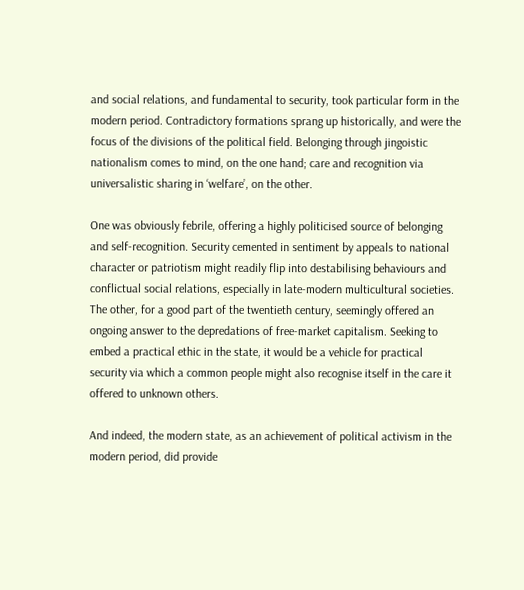and social relations, and fundamental to security, took particular form in the modern period. Contradictory formations sprang up historically, and were the focus of the divisions of the political field. Belonging through jingoistic nationalism comes to mind, on the one hand; care and recognition via universalistic sharing in ‘welfare’, on the other.

One was obviously febrile, offering a highly politicised source of belonging and self-recognition. Security cemented in sentiment by appeals to national character or patriotism might readily flip into destabilising behaviours and conflictual social relations, especially in late-modern multicultural societies. The other, for a good part of the twentieth century, seemingly offered an ongoing answer to the depredations of free-market capitalism. Seeking to embed a practical ethic in the state, it would be a vehicle for practical security via which a common people might also recognise itself in the care it offered to unknown others.

And indeed, the modern state, as an achievement of political activism in the modern period, did provide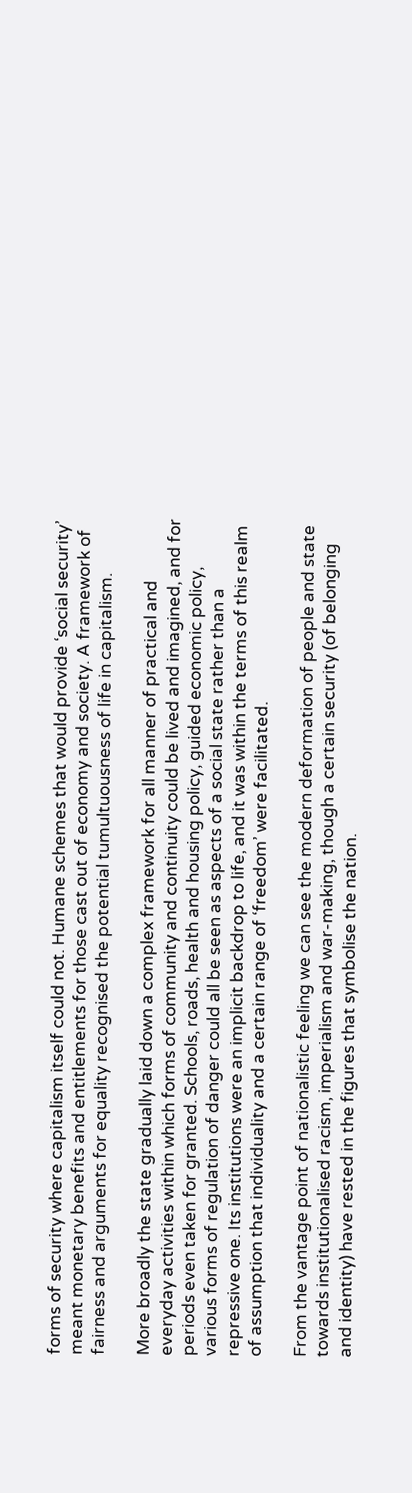forms of security where capitalism itself could not. Humane schemes that would provide ‘social security’ meant monetary benefits and entitlements for those cast out of economy and society. A framework of fairness and arguments for equality recognised the potential tumultuousness of life in capitalism.

More broadly the state gradually laid down a complex framework for all manner of practical and everyday activities within which forms of community and continuity could be lived and imagined, and for periods even taken for granted. Schools, roads, health and housing policy, guided economic policy, various forms of regulation of danger could all be seen as aspects of a social state rather than a repressive one. Its institutions were an implicit backdrop to life, and it was within the terms of this realm of assumption that individuality and a certain range of ‘freedom’ were facilitated.

From the vantage point of nationalistic feeling we can see the modern deformation of people and state towards institutionalised racism, imperialism and war-making, though a certain security (of belonging and identity) have rested in the figures that symbolise the nation.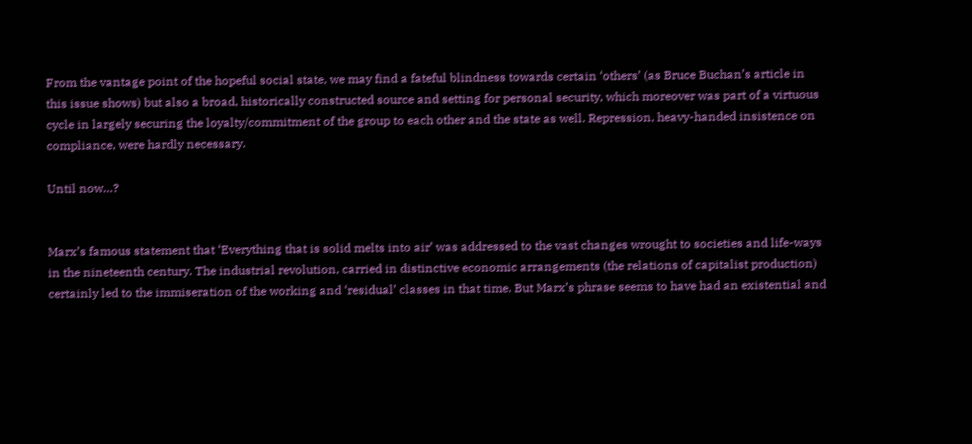From the vantage point of the hopeful social state, we may find a fateful blindness towards certain ‘others’ (as Bruce Buchan’s article in this issue shows) but also a broad, historically constructed source and setting for personal security, which moreover was part of a virtuous cycle in largely securing the loyalty/commitment of the group to each other and the state as well. Repression, heavy-handed insistence on compliance, were hardly necessary.

Until now…?


Marx’s famous statement that ‘Everything that is solid melts into air’ was addressed to the vast changes wrought to societies and life-ways in the nineteenth century. The industrial revolution, carried in distinctive economic arrangements (the relations of capitalist production) certainly led to the immiseration of the working and ‘residual’ classes in that time. But Marx’s phrase seems to have had an existential and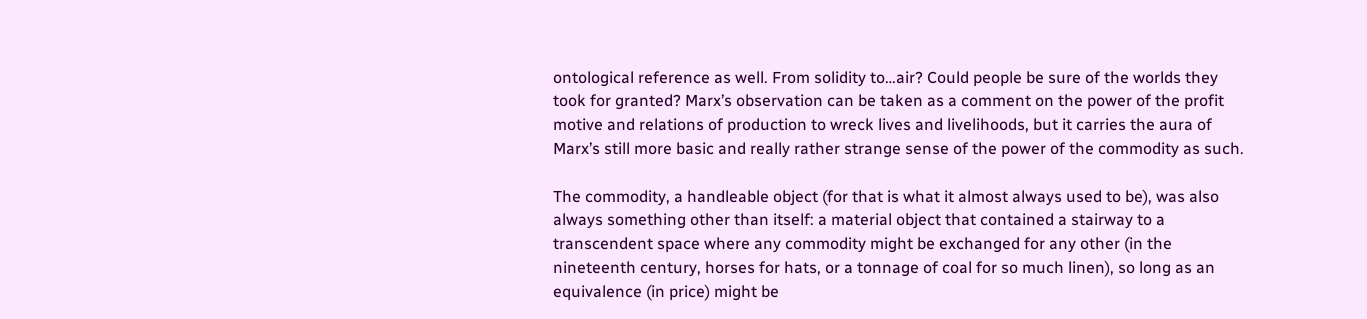ontological reference as well. From solidity to…air? Could people be sure of the worlds they took for granted? Marx’s observation can be taken as a comment on the power of the profit motive and relations of production to wreck lives and livelihoods, but it carries the aura of Marx’s still more basic and really rather strange sense of the power of the commodity as such.

The commodity, a handleable object (for that is what it almost always used to be), was also always something other than itself: a material object that contained a stairway to a transcendent space where any commodity might be exchanged for any other (in the nineteenth century, horses for hats, or a tonnage of coal for so much linen), so long as an equivalence (in price) might be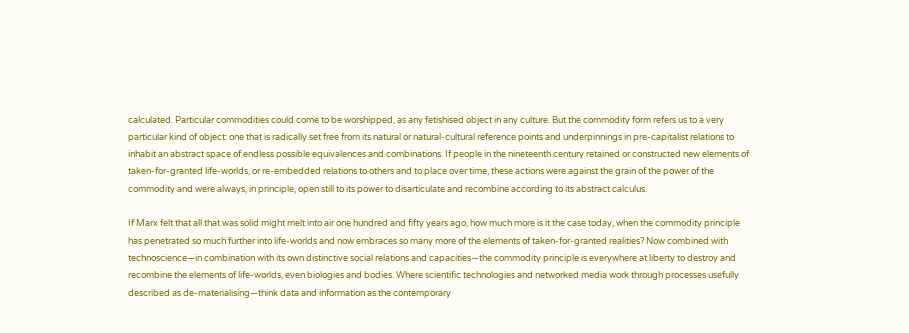calculated. Particular commodities could come to be worshipped, as any fetishised object in any culture. But the commodity form refers us to a very particular kind of object: one that is radically set free from its natural or natural-cultural reference points and underpinnings in pre-capitalist relations to inhabit an abstract space of endless possible equivalences and combinations. If people in the nineteenth century retained or constructed new elements of taken-for-granted life-worlds, or re-embedded relations to others and to place over time, these actions were against the grain of the power of the commodity and were always, in principle, open still to its power to disarticulate and recombine according to its abstract calculus.

If Marx felt that all that was solid might melt into air one hundred and fifty years ago, how much more is it the case today, when the commodity principle has penetrated so much further into life-worlds and now embraces so many more of the elements of taken-for-granted realities? Now combined with technoscience—in combination with its own distinctive social relations and capacities—the commodity principle is everywhere at liberty to destroy and recombine the elements of life-worlds, even biologies and bodies. Where scientific technologies and networked media work through processes usefully described as de-materialising—think data and information as the contemporary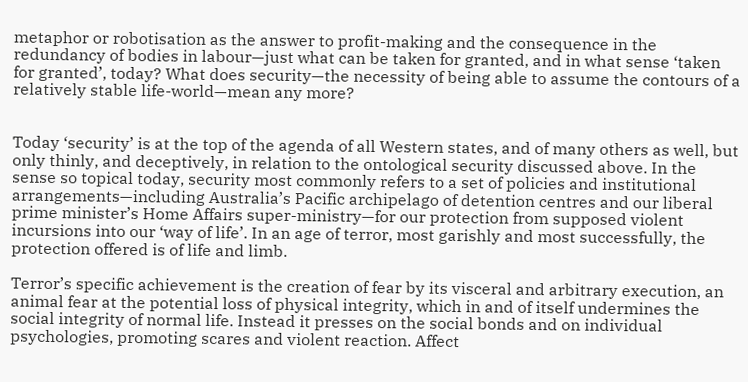metaphor or robotisation as the answer to profit-making and the consequence in the redundancy of bodies in labour—just what can be taken for granted, and in what sense ‘taken for granted’, today? What does security—the necessity of being able to assume the contours of a relatively stable life-world—mean any more?


Today ‘security’ is at the top of the agenda of all Western states, and of many others as well, but only thinly, and deceptively, in relation to the ontological security discussed above. In the sense so topical today, security most commonly refers to a set of policies and institutional arrangements—including Australia’s Pacific archipelago of detention centres and our liberal prime minister’s Home Affairs super-ministry—for our protection from supposed violent incursions into our ‘way of life’. In an age of terror, most garishly and most successfully, the protection offered is of life and limb.

Terror’s specific achievement is the creation of fear by its visceral and arbitrary execution, an animal fear at the potential loss of physical integrity, which in and of itself undermines the social integrity of normal life. Instead it presses on the social bonds and on individual psychologies, promoting scares and violent reaction. Affect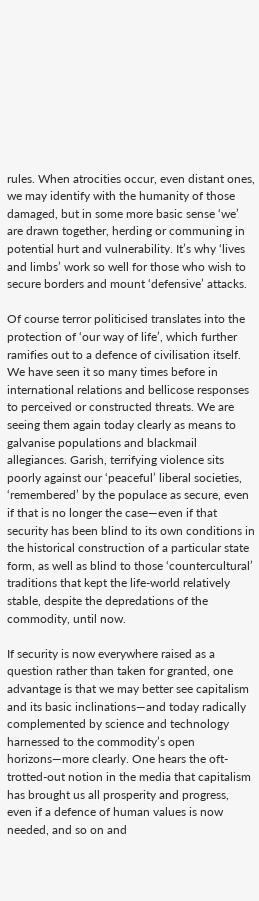rules. When atrocities occur, even distant ones, we may identify with the humanity of those damaged, but in some more basic sense ‘we’ are drawn together, herding or communing in potential hurt and vulnerability. It’s why ‘lives and limbs’ work so well for those who wish to secure borders and mount ‘defensive’ attacks.

Of course terror politicised translates into the protection of ‘our way of life’, which further ramifies out to a defence of civilisation itself. We have seen it so many times before in international relations and bellicose responses to perceived or constructed threats. We are seeing them again today clearly as means to galvanise populations and blackmail allegiances. Garish, terrifying violence sits poorly against our ‘peaceful’ liberal societies, ‘remembered’ by the populace as secure, even if that is no longer the case—even if that security has been blind to its own conditions in the historical construction of a particular state form, as well as blind to those ‘countercultural’ traditions that kept the life-world relatively stable, despite the depredations of the commodity, until now.

If security is now everywhere raised as a question rather than taken for granted, one advantage is that we may better see capitalism and its basic inclinations—and today radically complemented by science and technology harnessed to the commodity’s open horizons—more clearly. One hears the oft-trotted-out notion in the media that capitalism has brought us all prosperity and progress, even if a defence of human values is now needed, and so on and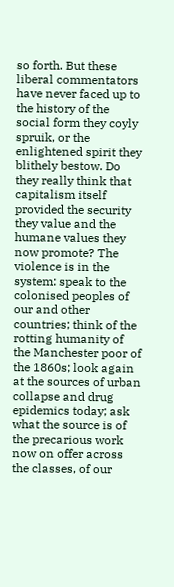so forth. But these liberal commentators have never faced up to the history of the social form they coyly spruik, or the enlightened spirit they blithely bestow. Do they really think that capitalism itself provided the security they value and the humane values they now promote? The violence is in the system: speak to the colonised peoples of our and other countries; think of the rotting humanity of the Manchester poor of the 1860s; look again at the sources of urban collapse and drug epidemics today; ask what the source is of the precarious work now on offer across the classes, of our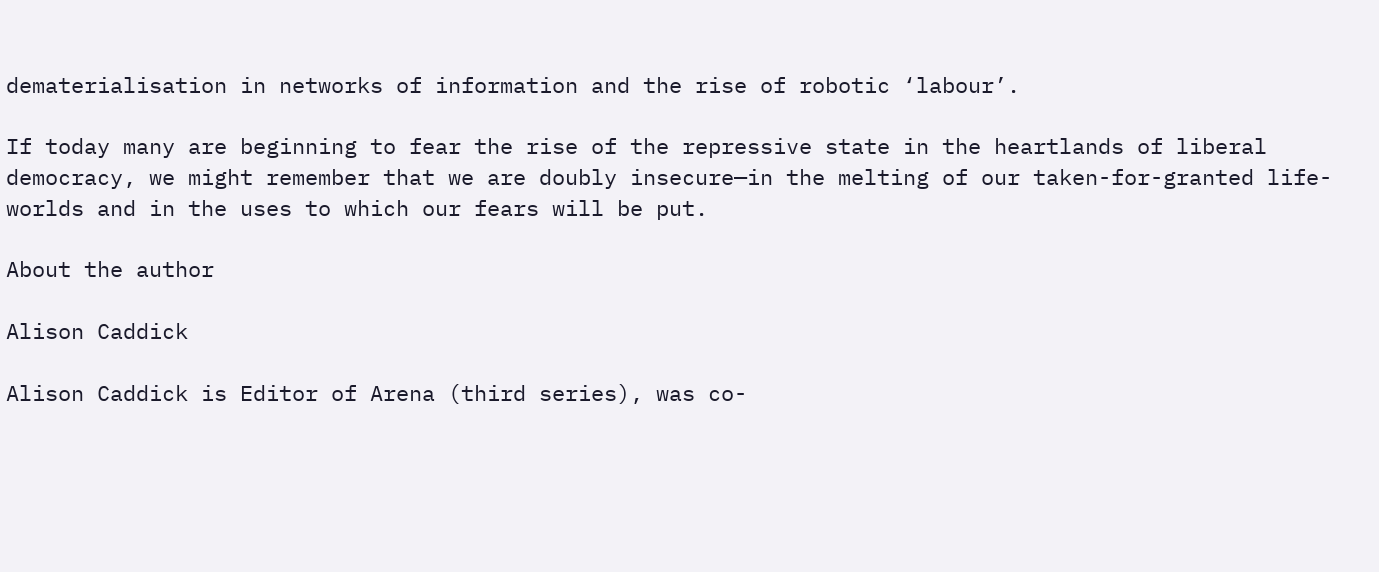dematerialisation in networks of information and the rise of robotic ‘labour’.

If today many are beginning to fear the rise of the repressive state in the heartlands of liberal democracy, we might remember that we are doubly insecure—in the melting of our taken-for-granted life-worlds and in the uses to which our fears will be put.

About the author

Alison Caddick

Alison Caddick is Editor of Arena (third series), was co-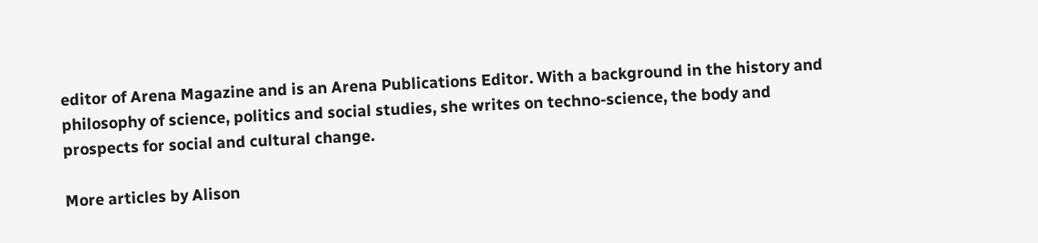editor of Arena Magazine and is an Arena Publications Editor. With a background in the history and philosophy of science, politics and social studies, she writes on techno-science, the body and prospects for social and cultural change.

More articles by Alison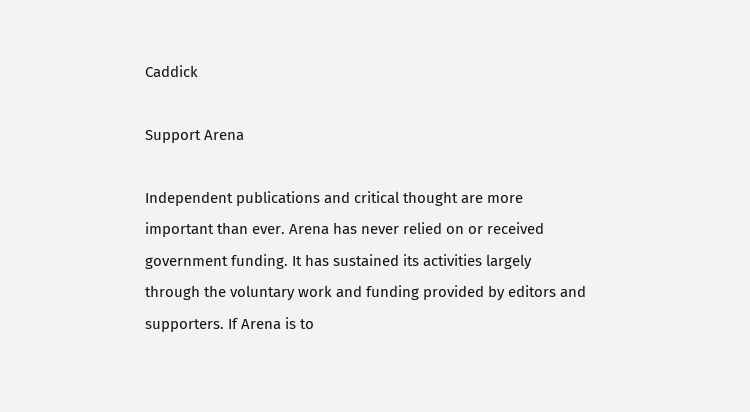Caddick

Support Arena

Independent publications and critical thought are more important than ever. Arena has never relied on or received government funding. It has sustained its activities largely through the voluntary work and funding provided by editors and supporters. If Arena is to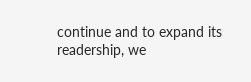continue and to expand its readership, we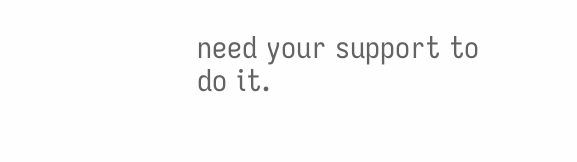need your support to do it.